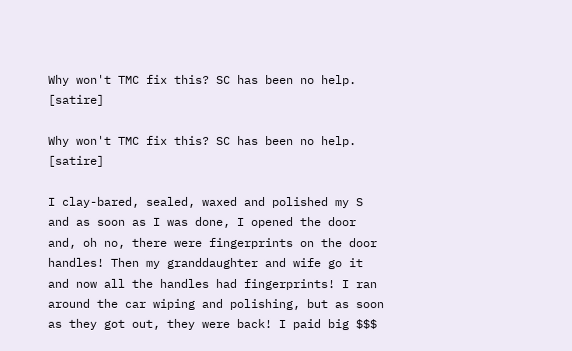Why won't TMC fix this? SC has been no help. [satire]

Why won't TMC fix this? SC has been no help. [satire]

I clay-bared, sealed, waxed and polished my S and as soon as I was done, I opened the door and, oh no, there were fingerprints on the door handles! Then my granddaughter and wife go it and now all the handles had fingerprints! I ran around the car wiping and polishing, but as soon as they got out, they were back! I paid big $$$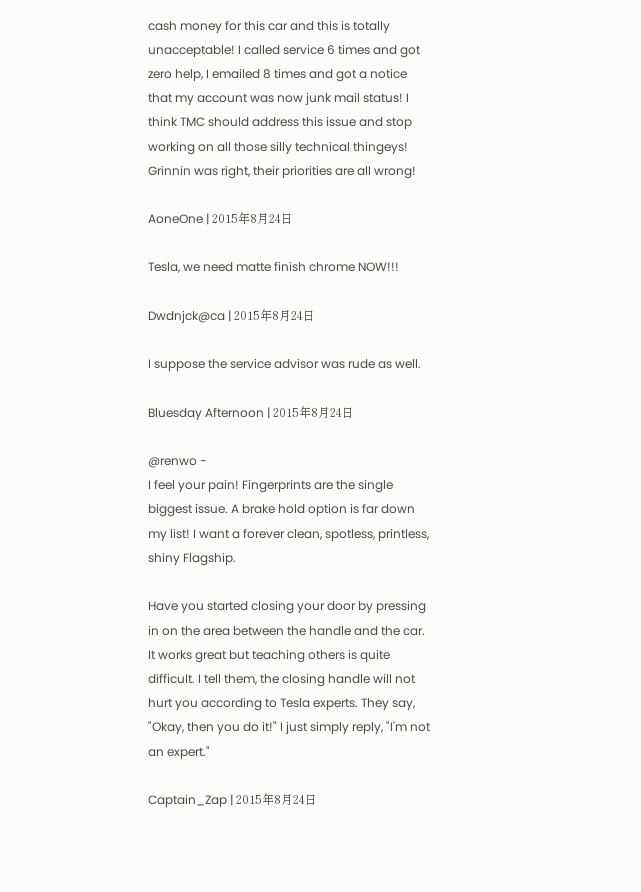cash money for this car and this is totally unacceptable! I called service 6 times and got zero help, I emailed 8 times and got a notice that my account was now junk mail status! I think TMC should address this issue and stop working on all those silly technical thingeys! Grinnin was right, their priorities are all wrong!

AoneOne | 2015年8月24日

Tesla, we need matte finish chrome NOW!!!

Dwdnjck@ca | 2015年8月24日

I suppose the service advisor was rude as well.

Bluesday Afternoon | 2015年8月24日

@renwo -
I feel your pain! Fingerprints are the single biggest issue. A brake hold option is far down my list! I want a forever clean, spotless, printless, shiny Flagship.

Have you started closing your door by pressing in on the area between the handle and the car. It works great but teaching others is quite difficult. I tell them, the closing handle will not hurt you according to Tesla experts. They say, "Okay, then you do it!" I just simply reply, "I'm not an expert."

Captain_Zap | 2015年8月24日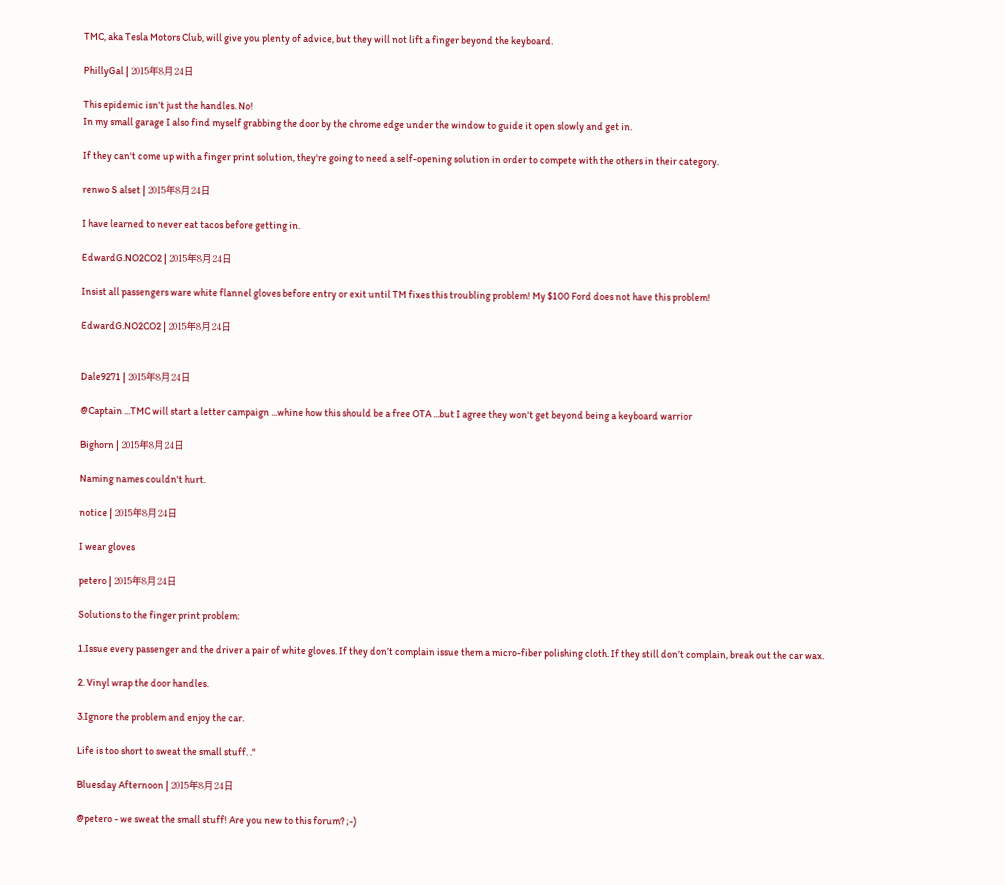TMC, aka Tesla Motors Club, will give you plenty of advice, but they will not lift a finger beyond the keyboard.

PhillyGal | 2015年8月24日

This epidemic isn't just the handles. No!
In my small garage I also find myself grabbing the door by the chrome edge under the window to guide it open slowly and get in.

If they can't come up with a finger print solution, they're going to need a self-opening solution in order to compete with the others in their category.

renwo S alset | 2015年8月24日

I have learned to never eat tacos before getting in.

EdwardG.NO2CO2 | 2015年8月24日

Insist all passengers ware white flannel gloves before entry or exit until TM fixes this troubling problem! My $100 Ford does not have this problem!

EdwardG.NO2CO2 | 2015年8月24日


Dale9271 | 2015年8月24日

@Captain ...TMC will start a letter campaign ...whine how this should be a free OTA ...but I agree they won't get beyond being a keyboard warrior

Bighorn | 2015年8月24日

Naming names couldn't hurt.

notice | 2015年8月24日

I wear gloves

petero | 2015年8月24日

Solutions to the finger print problem:

1.Issue every passenger and the driver a pair of white gloves. If they don’t complain issue them a micro-fiber polishing cloth. If they still don’t complain, break out the car wax.

2. Vinyl wrap the door handles.

3.Ignore the problem and enjoy the car.

Life is too short to sweat the small stuff. ."

Bluesday Afternoon | 2015年8月24日

@petero - we sweat the small stuff! Are you new to this forum? ;-)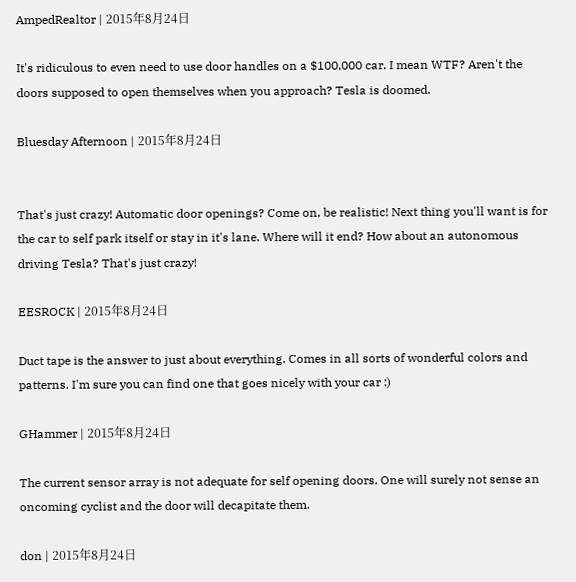AmpedRealtor | 2015年8月24日

It's ridiculous to even need to use door handles on a $100,000 car. I mean WTF? Aren't the doors supposed to open themselves when you approach? Tesla is doomed.

Bluesday Afternoon | 2015年8月24日


That's just crazy! Automatic door openings? Come on, be realistic! Next thing you'll want is for the car to self park itself or stay in it's lane. Where will it end? How about an autonomous driving Tesla? That's just crazy!

EESROCK | 2015年8月24日

Duct tape is the answer to just about everything. Comes in all sorts of wonderful colors and patterns. I'm sure you can find one that goes nicely with your car :)

GHammer | 2015年8月24日

The current sensor array is not adequate for self opening doors. One will surely not sense an oncoming cyclist and the door will decapitate them.

don | 2015年8月24日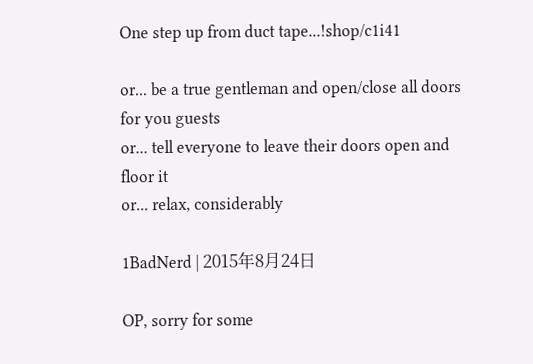One step up from duct tape...!shop/c1i41

or... be a true gentleman and open/close all doors for you guests
or... tell everyone to leave their doors open and floor it
or... relax, considerably

1BadNerd | 2015年8月24日

OP, sorry for some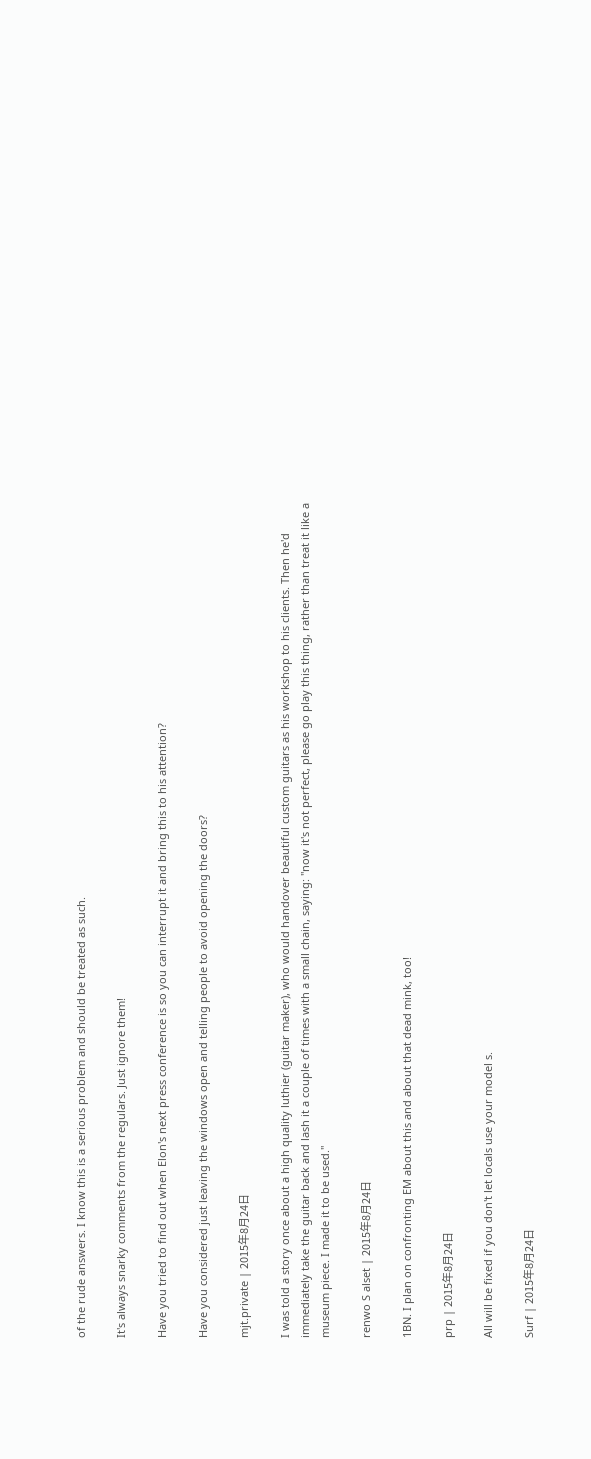of the rude answers. I know this is a serious problem and should be treated as such.

It's always snarky comments from the regulars. Just ignore them!

Have you tried to find out when Elon's next press conference is so you can interrupt it and bring this to his attention?

Have you considered just leaving the windows open and telling people to avoid opening the doors?

mjt.private | 2015年8月24日

I was told a story once about a high quality luthier (guitar maker), who would handover beautiful custom guitars as his workshop to his clients. Then he'd immediately take the guitar back and lash it a couple of times with a small chain, saying: "now it's not perfect, please go play this thing, rather than treat it like a museum piece. I made it to be used."

renwo S alset | 2015年8月24日

1BN. I plan on confronting EM about this and about that dead mink, too!

prp | 2015年8月24日

All will be fixed if you don't let locals use your model s.

Surf | 2015年8月24日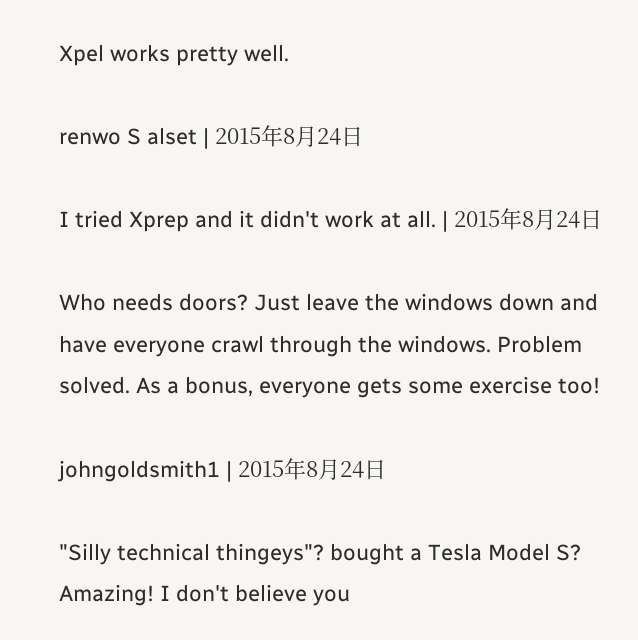Xpel works pretty well.

renwo S alset | 2015年8月24日

I tried Xprep and it didn't work at all. | 2015年8月24日

Who needs doors? Just leave the windows down and have everyone crawl through the windows. Problem solved. As a bonus, everyone gets some exercise too!

johngoldsmith1 | 2015年8月24日

"Silly technical thingeys"? bought a Tesla Model S? Amazing! I don't believe you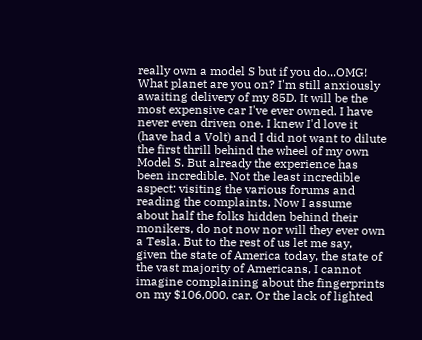really own a model S but if you do...OMG! What planet are you on? I'm still anxiously awaiting delivery of my 85D. It will be the most expensive car I've ever owned. I have never even driven one. I knew I'd love it (have had a Volt) and I did not want to dilute the first thrill behind the wheel of my own Model S. But already the experience has been incredible. Not the least incredible aspect: visiting the various forums and reading the complaints. Now I assume about half the folks hidden behind their monikers, do not now nor will they ever own a Tesla. But to the rest of us let me say, given the state of America today, the state of the vast majority of Americans, I cannot imagine complaining about the fingerprints on my $106,000. car. Or the lack of lighted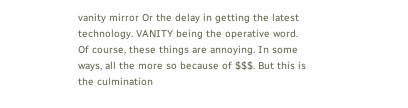vanity mirror Or the delay in getting the latest technology. VANITY being the operative word. Of course, these things are annoying. In some ways, all the more so because of $$$. But this is the culmination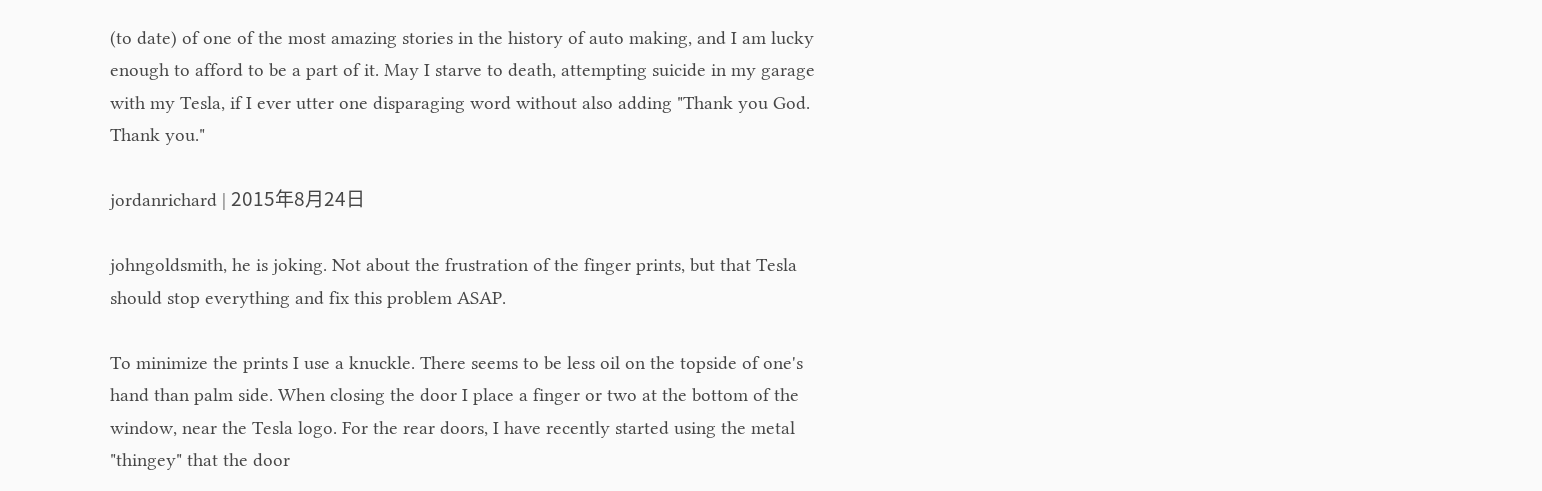(to date) of one of the most amazing stories in the history of auto making, and I am lucky enough to afford to be a part of it. May I starve to death, attempting suicide in my garage with my Tesla, if I ever utter one disparaging word without also adding "Thank you God. Thank you."

jordanrichard | 2015年8月24日

johngoldsmith, he is joking. Not about the frustration of the finger prints, but that Tesla should stop everything and fix this problem ASAP.

To minimize the prints I use a knuckle. There seems to be less oil on the topside of one's hand than palm side. When closing the door I place a finger or two at the bottom of the window, near the Tesla logo. For the rear doors, I have recently started using the metal "thingey" that the door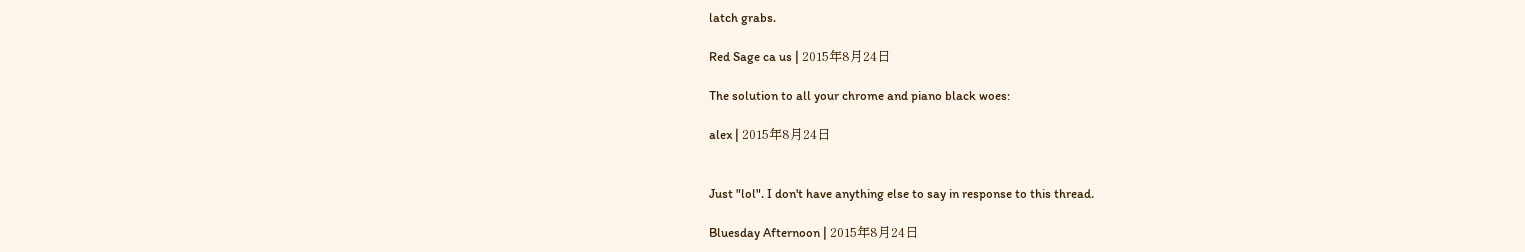latch grabs.

Red Sage ca us | 2015年8月24日

The solution to all your chrome and piano black woes:

alex | 2015年8月24日


Just "lol". I don't have anything else to say in response to this thread.

Bluesday Afternoon | 2015年8月24日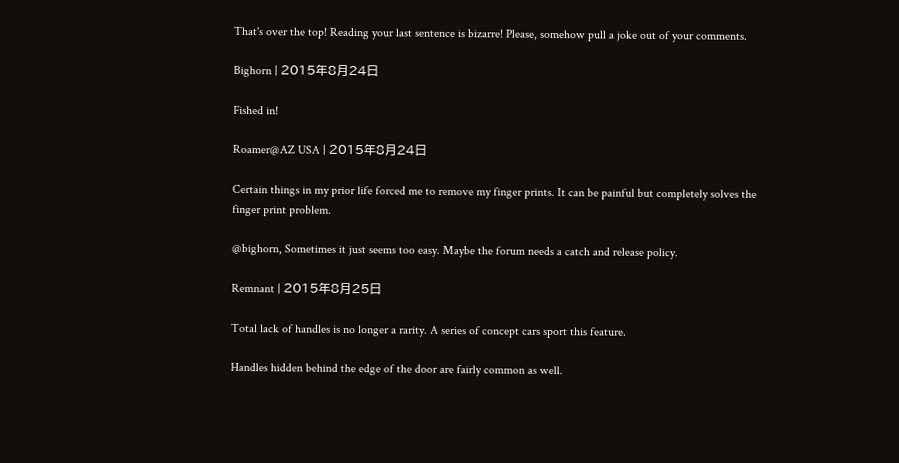That's over the top! Reading your last sentence is bizarre! Please, somehow pull a joke out of your comments.

Bighorn | 2015年8月24日

Fished in!

Roamer@AZ USA | 2015年8月24日

Certain things in my prior life forced me to remove my finger prints. It can be painful but completely solves the finger print problem.

@bighorn, Sometimes it just seems too easy. Maybe the forum needs a catch and release policy.

Remnant | 2015年8月25日

Total lack of handles is no longer a rarity. A series of concept cars sport this feature.

Handles hidden behind the edge of the door are fairly common as well.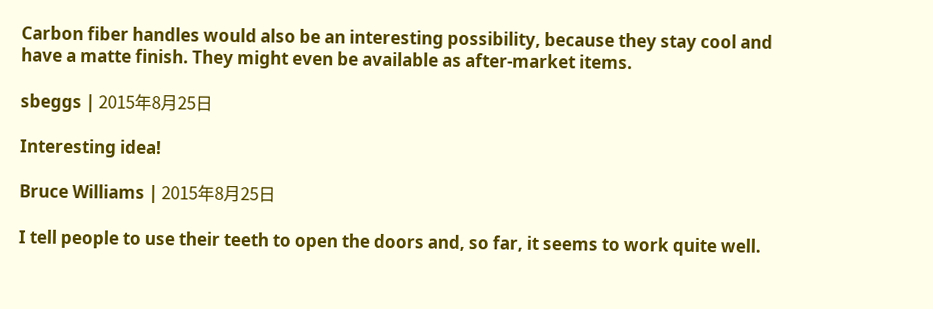Carbon fiber handles would also be an interesting possibility, because they stay cool and have a matte finish. They might even be available as after-market items.

sbeggs | 2015年8月25日

Interesting idea!

Bruce Williams | 2015年8月25日

I tell people to use their teeth to open the doors and, so far, it seems to work quite well.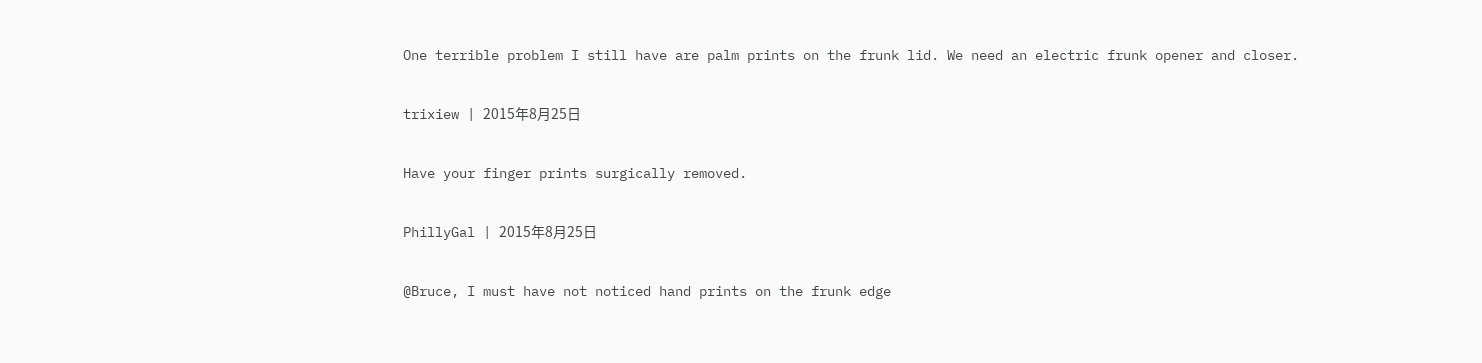One terrible problem I still have are palm prints on the frunk lid. We need an electric frunk opener and closer.

trixiew | 2015年8月25日

Have your finger prints surgically removed.

PhillyGal | 2015年8月25日

@Bruce, I must have not noticed hand prints on the frunk edge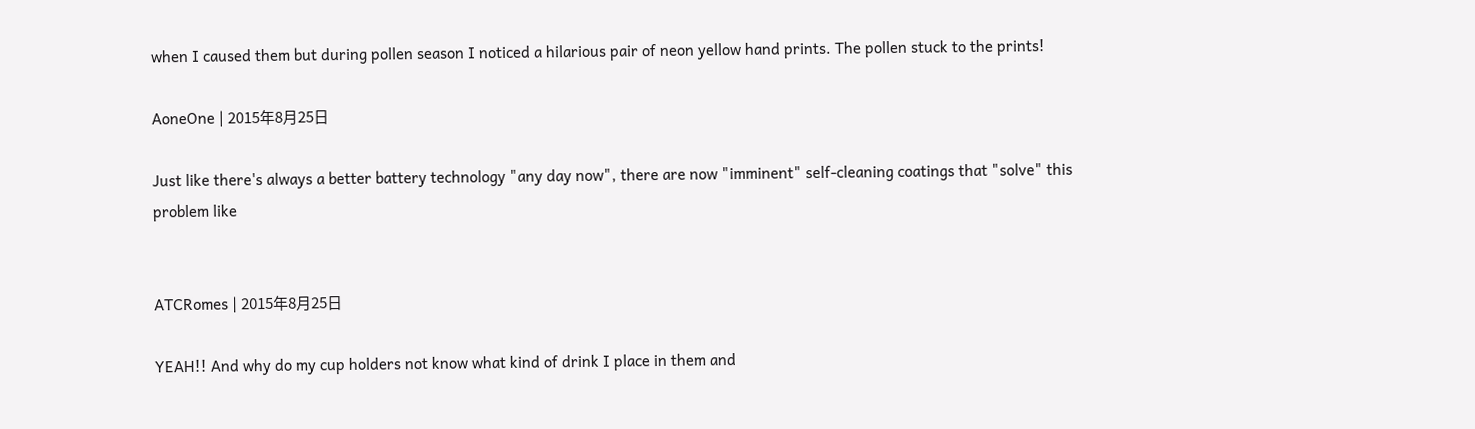when I caused them but during pollen season I noticed a hilarious pair of neon yellow hand prints. The pollen stuck to the prints!

AoneOne | 2015年8月25日

Just like there's always a better battery technology "any day now", there are now "imminent" self-cleaning coatings that "solve" this problem like


ATCRomes | 2015年8月25日

YEAH!! And why do my cup holders not know what kind of drink I place in them and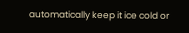automatically keep it ice cold or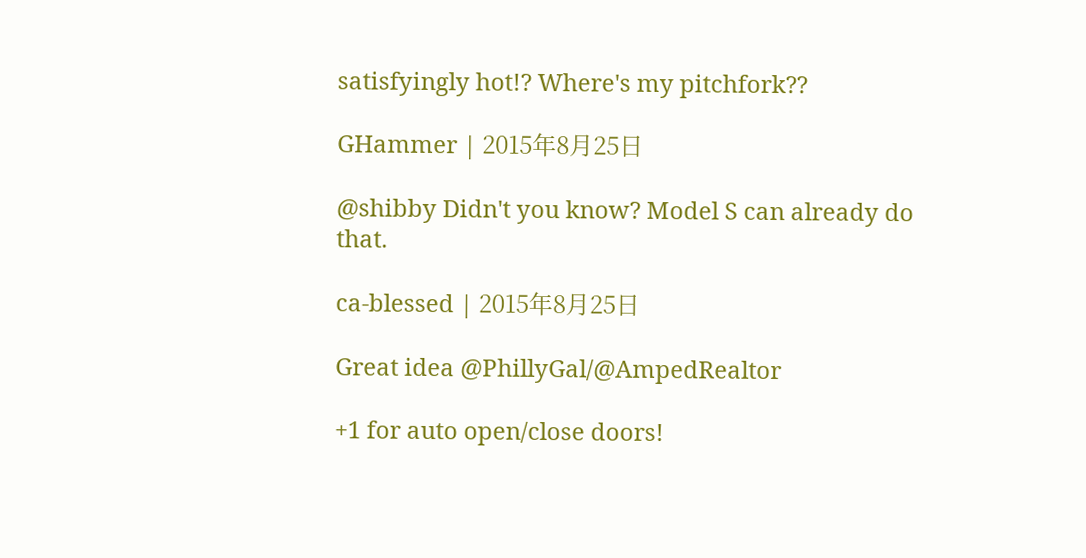satisfyingly hot!? Where's my pitchfork??

GHammer | 2015年8月25日

@shibby Didn't you know? Model S can already do that.

ca-blessed | 2015年8月25日

Great idea @PhillyGal/@AmpedRealtor

+1 for auto open/close doors!